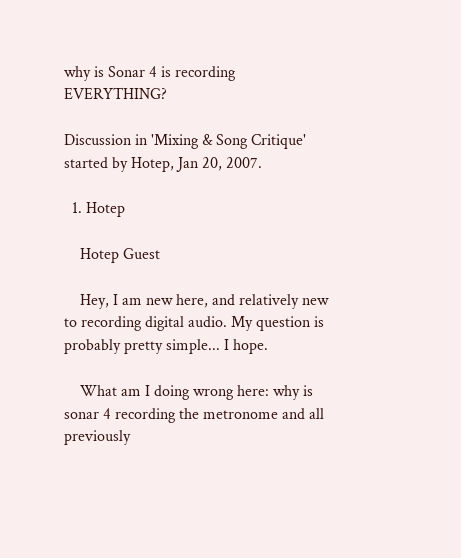why is Sonar 4 is recording EVERYTHING?

Discussion in 'Mixing & Song Critique' started by Hotep, Jan 20, 2007.

  1. Hotep

    Hotep Guest

    Hey, I am new here, and relatively new to recording digital audio. My question is probably pretty simple... I hope.

    What am I doing wrong here: why is sonar 4 recording the metronome and all previously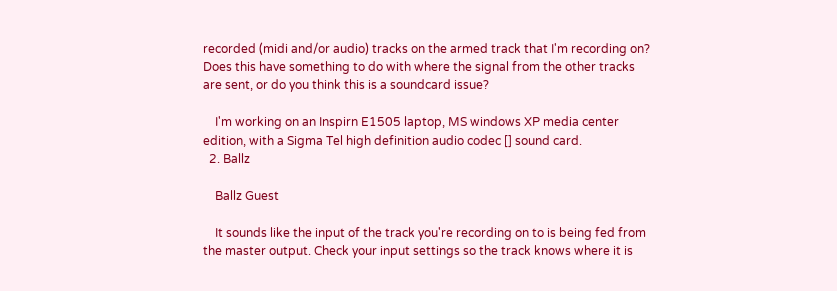recorded (midi and/or audio) tracks on the armed track that I'm recording on? Does this have something to do with where the signal from the other tracks are sent, or do you think this is a soundcard issue?

    I'm working on an Inspirn E1505 laptop, MS windows XP media center edition, with a Sigma Tel high definition audio codec [] sound card.
  2. Ballz

    Ballz Guest

    It sounds like the input of the track you're recording on to is being fed from the master output. Check your input settings so the track knows where it is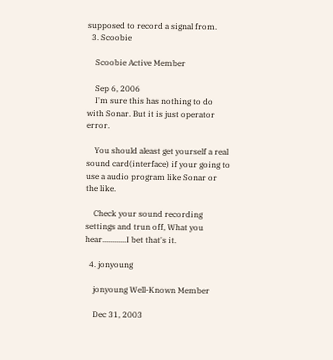supposed to record a signal from.
  3. Scoobie

    Scoobie Active Member

    Sep 6, 2006
    I'm sure this has nothing to do with Sonar. But it is just operator error.

    You should aleast get yourself a real sound card(interface) if your going to use a audio program like Sonar or the like.

    Check your sound recording settings and trun off, What you hear............I bet that's it.

  4. jonyoung

    jonyoung Well-Known Member

    Dec 31, 2003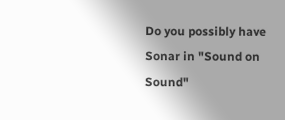Do you possibly have Sonar in "Sound on Sound"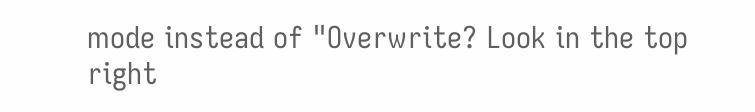mode instead of "Overwrite? Look in the top right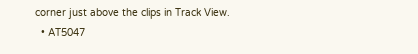corner just above the clips in Track View.
  • AT5047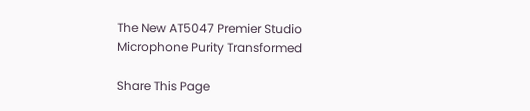The New AT5047 Premier Studio Microphone Purity Transformed

Share This Page